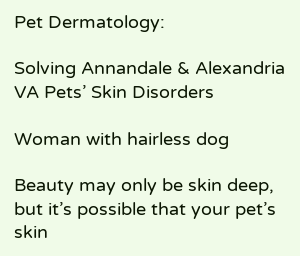Pet Dermatology:

Solving Annandale & Alexandria VA Pets’ Skin Disorders

Woman with hairless dog

Beauty may only be skin deep, but it’s possible that your pet’s skin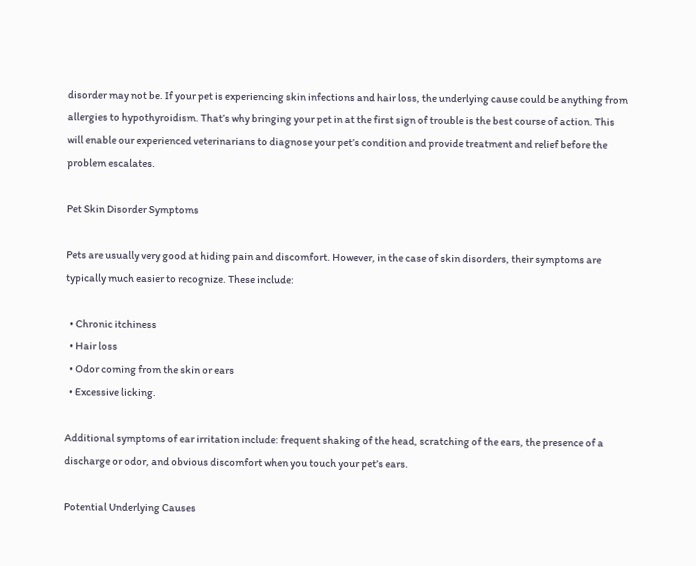disorder may not be. If your pet is experiencing skin infections and hair loss, the underlying cause could be anything from allergies to hypothyroidism. That’s why bringing your pet in at the first sign of trouble is the best course of action. This will enable our experienced veterinarians to diagnose your pet’s condition and provide treatment and relief before the problem escalates.

Pet Skin Disorder Symptoms

Pets are usually very good at hiding pain and discomfort. However, in the case of skin disorders, their symptoms are typically much easier to recognize. These include:

  • Chronic itchiness
  • Hair loss
  • Odor coming from the skin or ears
  • Excessive licking.

Additional symptoms of ear irritation include: frequent shaking of the head, scratching of the ears, the presence of a discharge or odor, and obvious discomfort when you touch your pet’s ears.

Potential Underlying Causes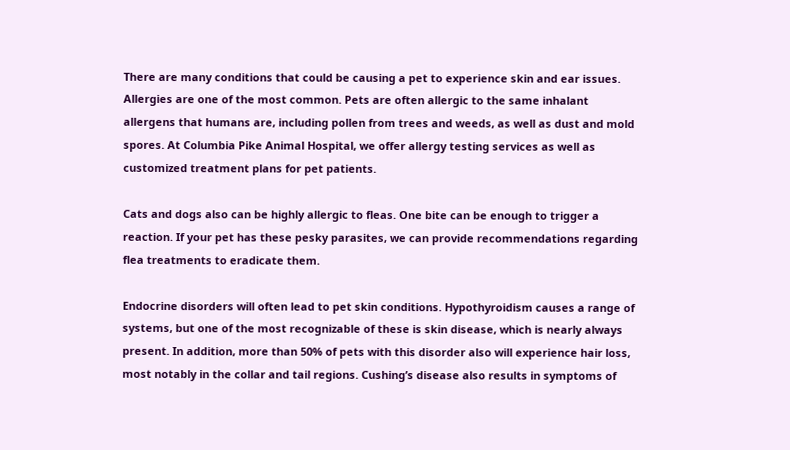There are many conditions that could be causing a pet to experience skin and ear issues. Allergies are one of the most common. Pets are often allergic to the same inhalant allergens that humans are, including pollen from trees and weeds, as well as dust and mold spores. At Columbia Pike Animal Hospital, we offer allergy testing services as well as customized treatment plans for pet patients.

Cats and dogs also can be highly allergic to fleas. One bite can be enough to trigger a reaction. If your pet has these pesky parasites, we can provide recommendations regarding flea treatments to eradicate them.

Endocrine disorders will often lead to pet skin conditions. Hypothyroidism causes a range of systems, but one of the most recognizable of these is skin disease, which is nearly always present. In addition, more than 50% of pets with this disorder also will experience hair loss, most notably in the collar and tail regions. Cushing’s disease also results in symptoms of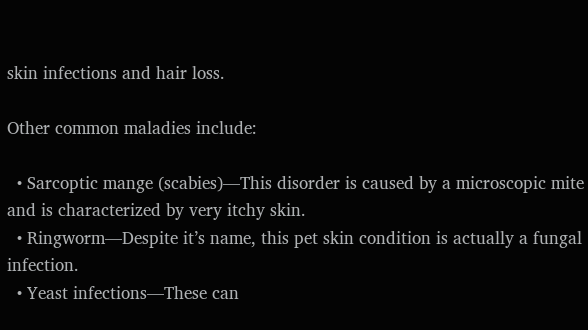skin infections and hair loss.

Other common maladies include:

  • Sarcoptic mange (scabies)—This disorder is caused by a microscopic mite and is characterized by very itchy skin.
  • Ringworm—Despite it’s name, this pet skin condition is actually a fungal infection.
  • Yeast infections—These can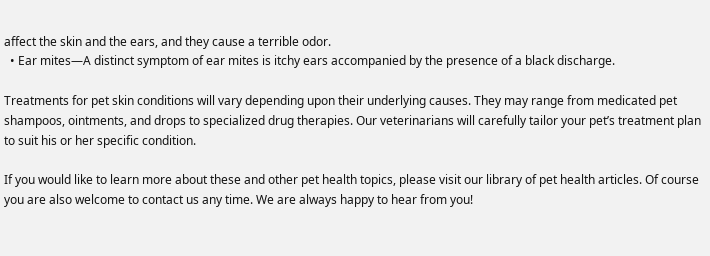affect the skin and the ears, and they cause a terrible odor.
  • Ear mites—A distinct symptom of ear mites is itchy ears accompanied by the presence of a black discharge.

Treatments for pet skin conditions will vary depending upon their underlying causes. They may range from medicated pet shampoos, ointments, and drops to specialized drug therapies. Our veterinarians will carefully tailor your pet’s treatment plan to suit his or her specific condition.

If you would like to learn more about these and other pet health topics, please visit our library of pet health articles. Of course you are also welcome to contact us any time. We are always happy to hear from you!